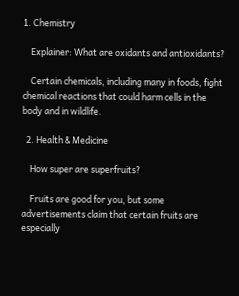1. Chemistry

    Explainer: What are oxidants and antioxidants?

    Certain chemicals, including many in foods, fight chemical reactions that could harm cells in the body and in wildlife.

  2. Health & Medicine

    How super are superfruits?

    Fruits are good for you, but some advertisements claim that certain fruits are especially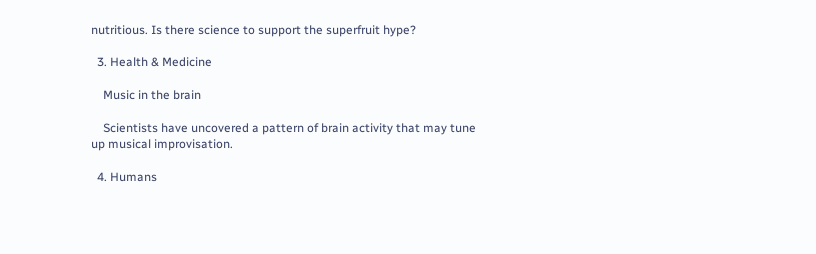nutritious. Is there science to support the superfruit hype?

  3. Health & Medicine

    Music in the brain

    Scientists have uncovered a pattern of brain activity that may tune up musical improvisation.

  4. Humans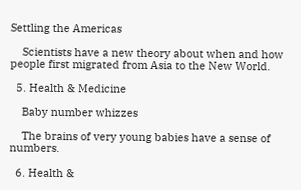Settling the Americas

    Scientists have a new theory about when and how people first migrated from Asia to the New World.

  5. Health & Medicine

    Baby number whizzes

    The brains of very young babies have a sense of numbers.

  6. Health &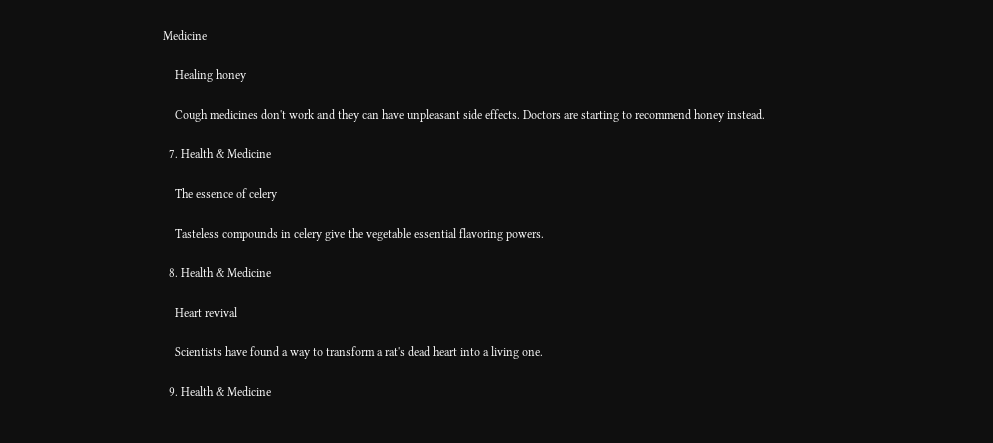Medicine

    Healing honey

    Cough medicines don't work and they can have unpleasant side effects. Doctors are starting to recommend honey instead.

  7. Health & Medicine

    The essence of celery

    Tasteless compounds in celery give the vegetable essential flavoring powers.

  8. Health & Medicine

    Heart revival

    Scientists have found a way to transform a rat's dead heart into a living one.

  9. Health & Medicine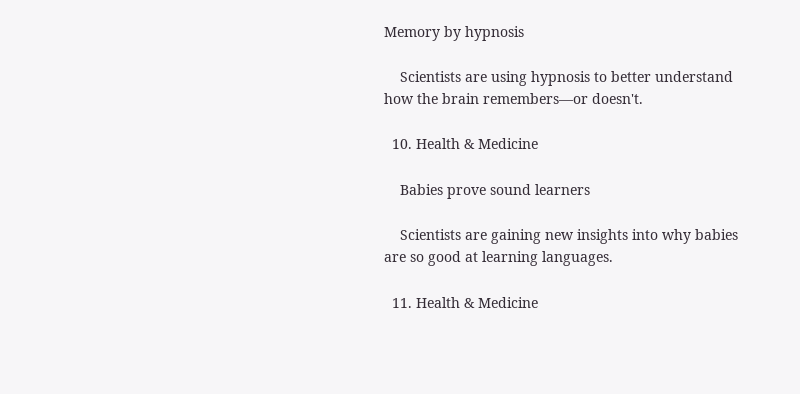Memory by hypnosis

    Scientists are using hypnosis to better understand how the brain remembers—or doesn't.

  10. Health & Medicine

    Babies prove sound learners

    Scientists are gaining new insights into why babies are so good at learning languages.

  11. Health & Medicine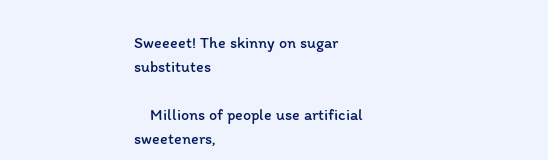Sweeeet! The skinny on sugar substitutes

    Millions of people use artificial sweeteners,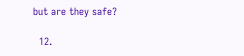but are they safe?

  12.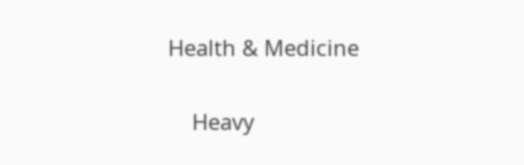Health & Medicine

    Heavy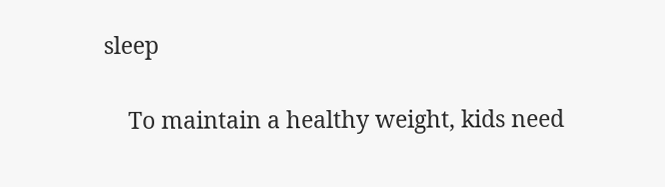sleep

    To maintain a healthy weight, kids need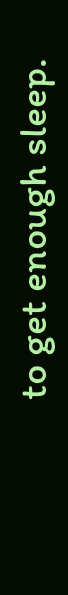to get enough sleep.